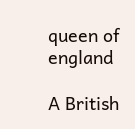queen of england

A British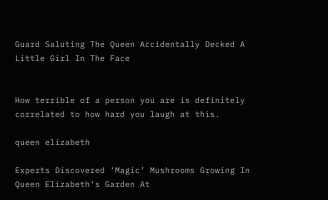Guard Saluting The Queen Accidentally Decked A Little Girl In The Face


How terrible of a person you are is definitely correlated to how hard you laugh at this.

queen elizabeth

Experts Discovered ‘Magic’ Mushrooms Growing In Queen Elizabeth’s Garden At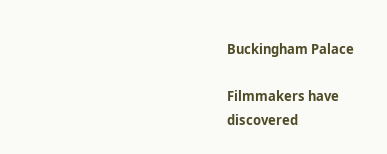Buckingham Palace

Filmmakers have discovered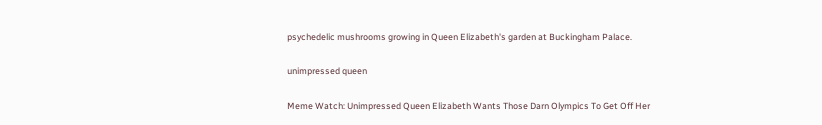psychedelic mushrooms growing in Queen Elizabeth's garden at Buckingham Palace.

unimpressed queen

Meme Watch: Unimpressed Queen Elizabeth Wants Those Darn Olympics To Get Off Her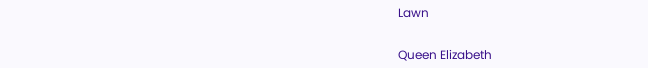Lawn


Queen Elizabeth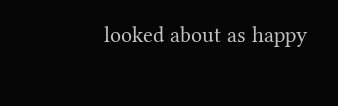looked about as happy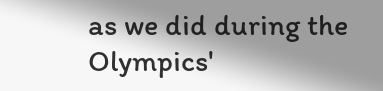as we did during the Olympics'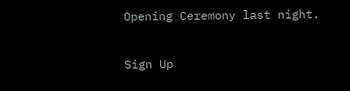Opening Ceremony last night.

Sign Up